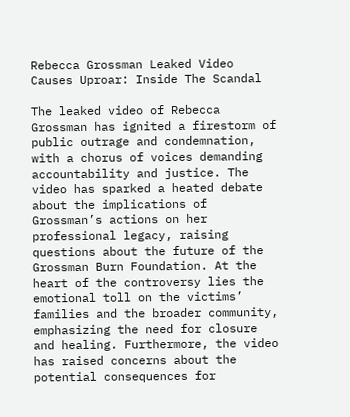Rebecca Grossman Leaked Video Causes Uproar: Inside The Scandal

The leaked video of Rebecca Grossman has ignited a firestorm of public outrage and condemnation, with a chorus of voices demanding accountability and justice. The video has sparked a heated debate about the implications of Grossman’s actions on her professional legacy, raising questions about the future of the Grossman Burn Foundation. At the heart of the controversy lies the emotional toll on the victims’ families and the broader community, emphasizing the need for closure and healing. Furthermore, the video has raised concerns about the potential consequences for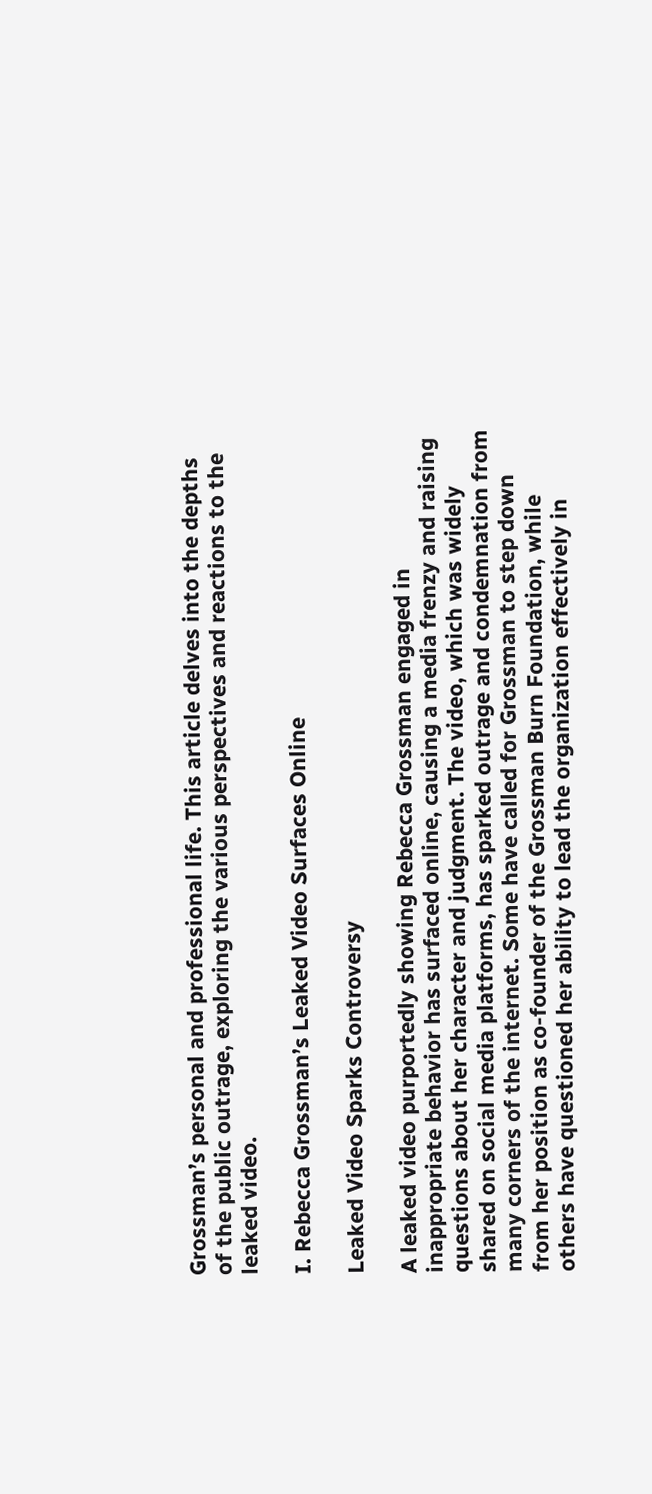Grossman’s personal and professional life. This article delves into the depths of the public outrage, exploring the various perspectives and reactions to the leaked video.

I. Rebecca Grossman’s Leaked Video Surfaces Online

Leaked Video Sparks Controversy

A leaked video purportedly showing Rebecca Grossman engaged in inappropriate behavior has surfaced online, causing a media frenzy and raising questions about her character and judgment. The video, which was widely shared on social media platforms, has sparked outrage and condemnation from many corners of the internet. Some have called for Grossman to step down from her position as co-founder of the Grossman Burn Foundation, while others have questioned her ability to lead the organization effectively in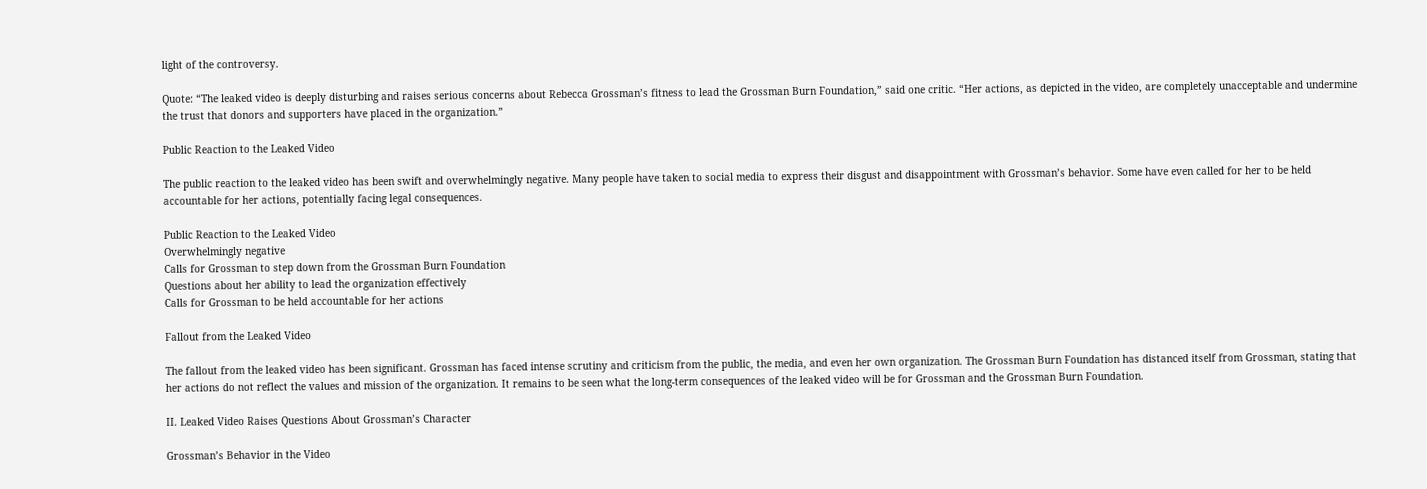light of the controversy.

Quote: “The leaked video is deeply disturbing and raises serious concerns about Rebecca Grossman’s fitness to lead the Grossman Burn Foundation,” said one critic. “Her actions, as depicted in the video, are completely unacceptable and undermine the trust that donors and supporters have placed in the organization.”

Public Reaction to the Leaked Video

The public reaction to the leaked video has been swift and overwhelmingly negative. Many people have taken to social media to express their disgust and disappointment with Grossman’s behavior. Some have even called for her to be held accountable for her actions, potentially facing legal consequences.

Public Reaction to the Leaked Video
Overwhelmingly negative
Calls for Grossman to step down from the Grossman Burn Foundation
Questions about her ability to lead the organization effectively
Calls for Grossman to be held accountable for her actions

Fallout from the Leaked Video

The fallout from the leaked video has been significant. Grossman has faced intense scrutiny and criticism from the public, the media, and even her own organization. The Grossman Burn Foundation has distanced itself from Grossman, stating that her actions do not reflect the values and mission of the organization. It remains to be seen what the long-term consequences of the leaked video will be for Grossman and the Grossman Burn Foundation.

II. Leaked Video Raises Questions About Grossman’s Character

Grossman’s Behavior in the Video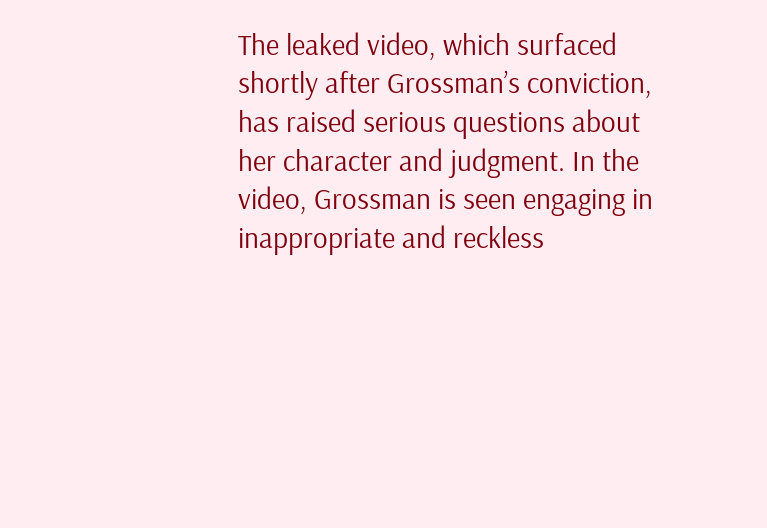The leaked video, which surfaced shortly after Grossman’s conviction, has raised serious questions about her character and judgment. In the video, Grossman is seen engaging in inappropriate and reckless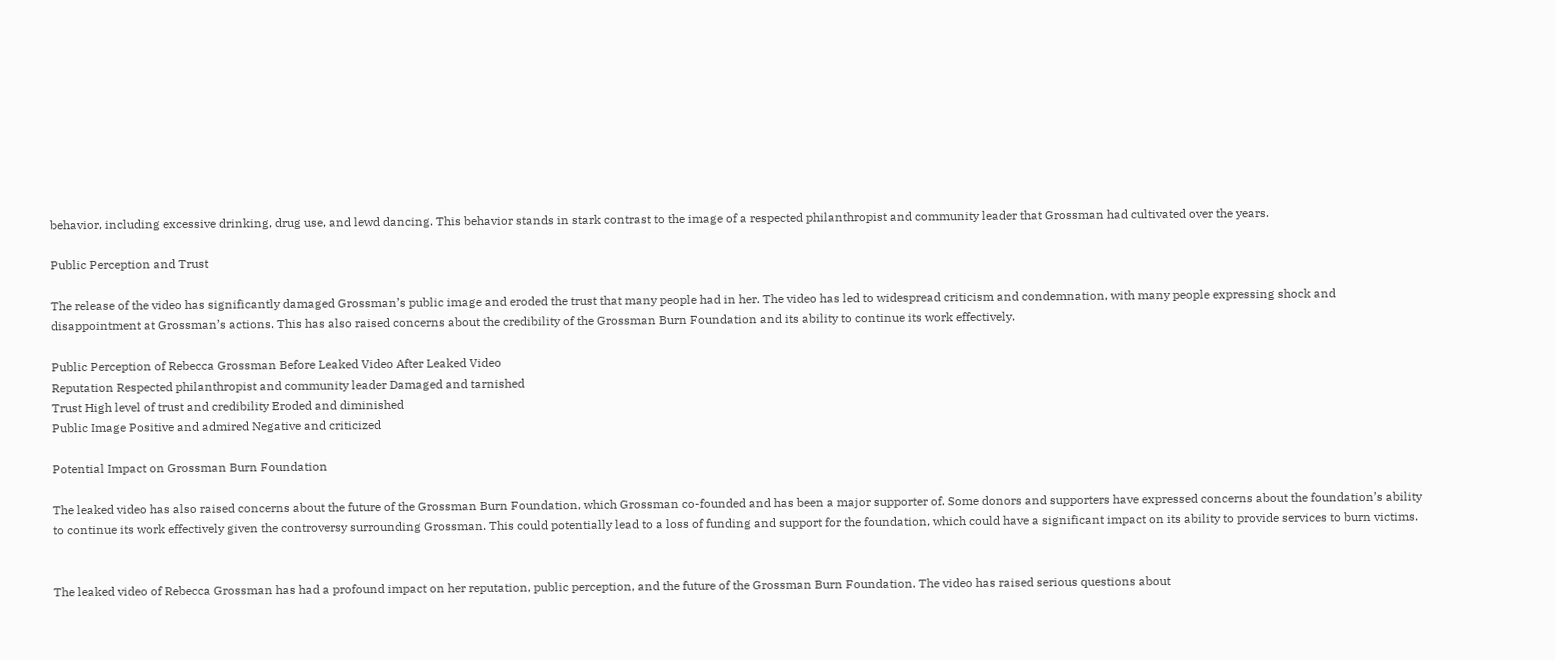behavior, including excessive drinking, drug use, and lewd dancing. This behavior stands in stark contrast to the image of a respected philanthropist and community leader that Grossman had cultivated over the years.

Public Perception and Trust

The release of the video has significantly damaged Grossman’s public image and eroded the trust that many people had in her. The video has led to widespread criticism and condemnation, with many people expressing shock and disappointment at Grossman’s actions. This has also raised concerns about the credibility of the Grossman Burn Foundation and its ability to continue its work effectively.

Public Perception of Rebecca Grossman Before Leaked Video After Leaked Video
Reputation Respected philanthropist and community leader Damaged and tarnished
Trust High level of trust and credibility Eroded and diminished
Public Image Positive and admired Negative and criticized

Potential Impact on Grossman Burn Foundation

The leaked video has also raised concerns about the future of the Grossman Burn Foundation, which Grossman co-founded and has been a major supporter of. Some donors and supporters have expressed concerns about the foundation’s ability to continue its work effectively given the controversy surrounding Grossman. This could potentially lead to a loss of funding and support for the foundation, which could have a significant impact on its ability to provide services to burn victims.


The leaked video of Rebecca Grossman has had a profound impact on her reputation, public perception, and the future of the Grossman Burn Foundation. The video has raised serious questions about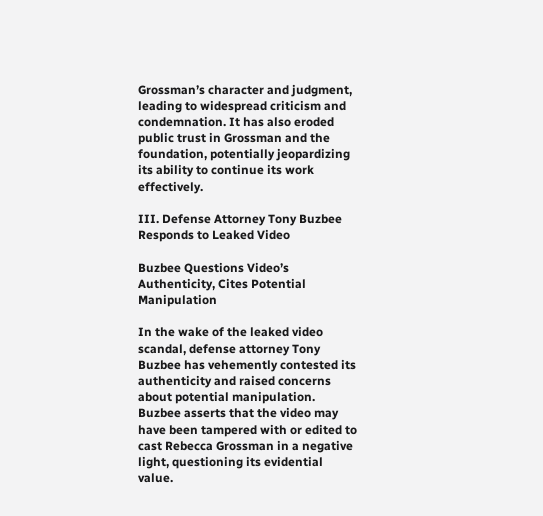Grossman’s character and judgment, leading to widespread criticism and condemnation. It has also eroded public trust in Grossman and the foundation, potentially jeopardizing its ability to continue its work effectively.

III. Defense Attorney Tony Buzbee Responds to Leaked Video

Buzbee Questions Video’s Authenticity, Cites Potential Manipulation

In the wake of the leaked video scandal, defense attorney Tony Buzbee has vehemently contested its authenticity and raised concerns about potential manipulation. Buzbee asserts that the video may have been tampered with or edited to cast Rebecca Grossman in a negative light, questioning its evidential value.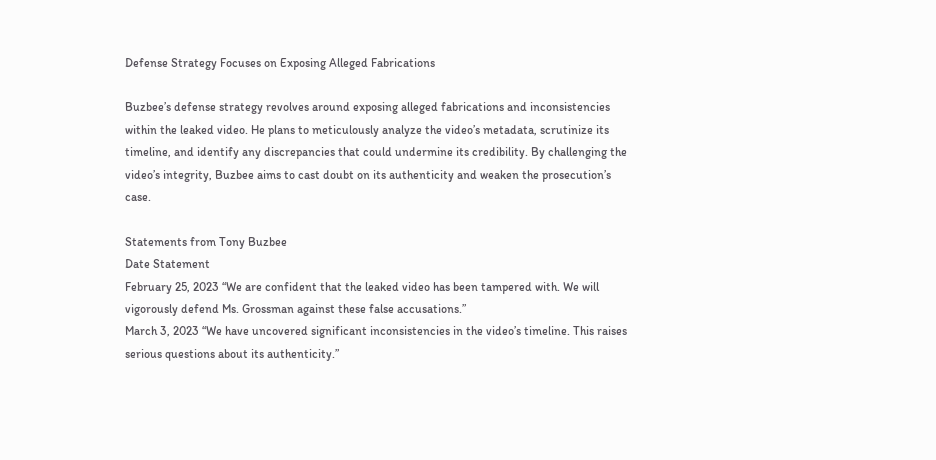Defense Strategy Focuses on Exposing Alleged Fabrications

Buzbee’s defense strategy revolves around exposing alleged fabrications and inconsistencies within the leaked video. He plans to meticulously analyze the video’s metadata, scrutinize its timeline, and identify any discrepancies that could undermine its credibility. By challenging the video’s integrity, Buzbee aims to cast doubt on its authenticity and weaken the prosecution’s case.

Statements from Tony Buzbee
Date Statement
February 25, 2023 “We are confident that the leaked video has been tampered with. We will vigorously defend Ms. Grossman against these false accusations.”
March 3, 2023 “We have uncovered significant inconsistencies in the video’s timeline. This raises serious questions about its authenticity.”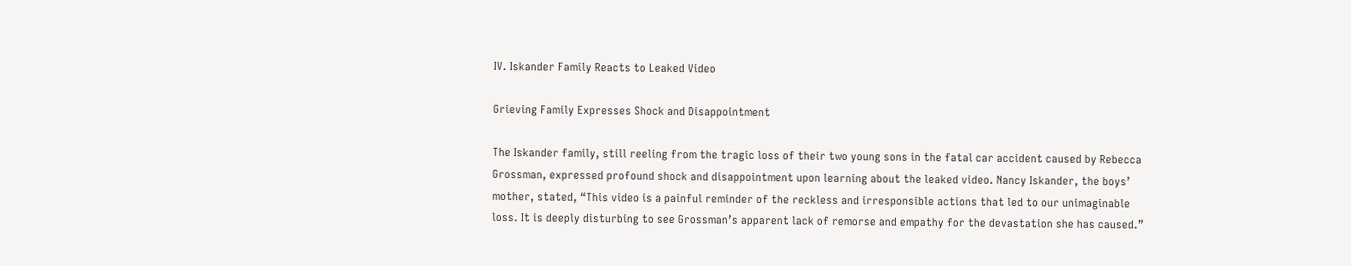IV. Iskander Family Reacts to Leaked Video

Grieving Family Expresses Shock and Disappointment

The Iskander family, still reeling from the tragic loss of their two young sons in the fatal car accident caused by Rebecca Grossman, expressed profound shock and disappointment upon learning about the leaked video. Nancy Iskander, the boys’ mother, stated, “This video is a painful reminder of the reckless and irresponsible actions that led to our unimaginable loss. It is deeply disturbing to see Grossman’s apparent lack of remorse and empathy for the devastation she has caused.”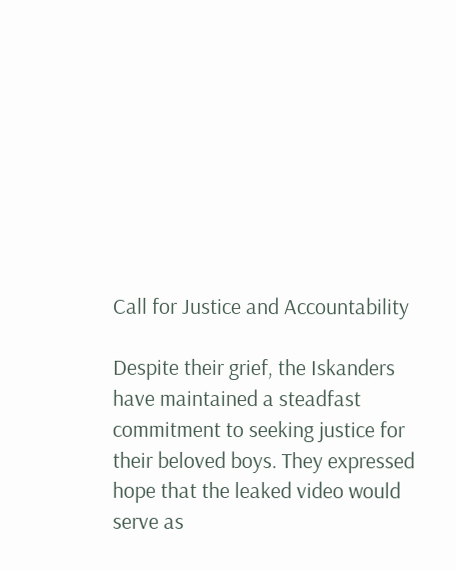Call for Justice and Accountability

Despite their grief, the Iskanders have maintained a steadfast commitment to seeking justice for their beloved boys. They expressed hope that the leaked video would serve as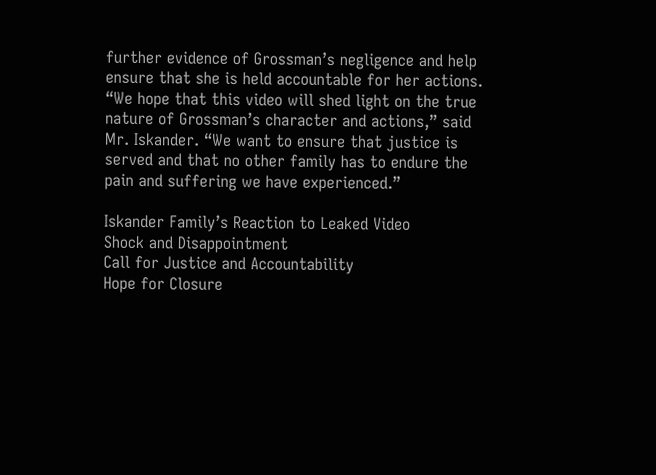further evidence of Grossman’s negligence and help ensure that she is held accountable for her actions. “We hope that this video will shed light on the true nature of Grossman’s character and actions,” said Mr. Iskander. “We want to ensure that justice is served and that no other family has to endure the pain and suffering we have experienced.”

Iskander Family’s Reaction to Leaked Video
Shock and Disappointment
Call for Justice and Accountability
Hope for Closure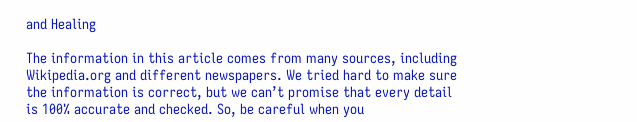and Healing

The information in this article comes from many sources, including Wikipedia.org and different newspapers. We tried hard to make sure the information is correct, but we can’t promise that every detail is 100% accurate and checked. So, be careful when you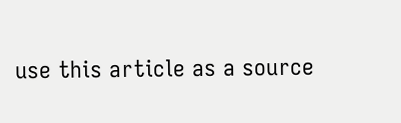use this article as a source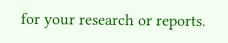for your research or reports.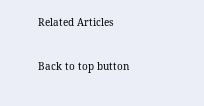Related Articles

Back to top button